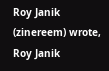Roy Janik (zinereem) wrote,
Roy Janik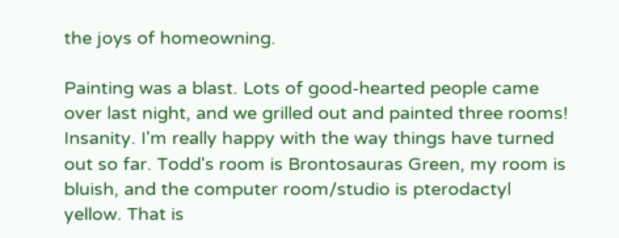the joys of homeowning.

Painting was a blast. Lots of good-hearted people came over last night, and we grilled out and painted three rooms! Insanity. I'm really happy with the way things have turned out so far. Todd's room is Brontosauras Green, my room is bluish, and the computer room/studio is pterodactyl yellow. That is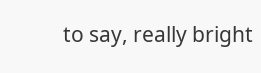to say, really bright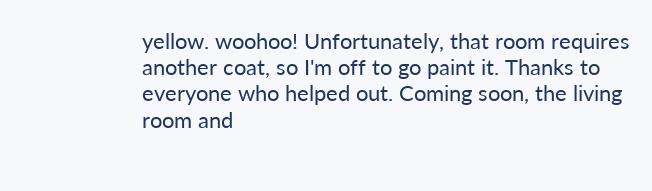yellow. woohoo! Unfortunately, that room requires another coat, so I'm off to go paint it. Thanks to everyone who helped out. Coming soon, the living room and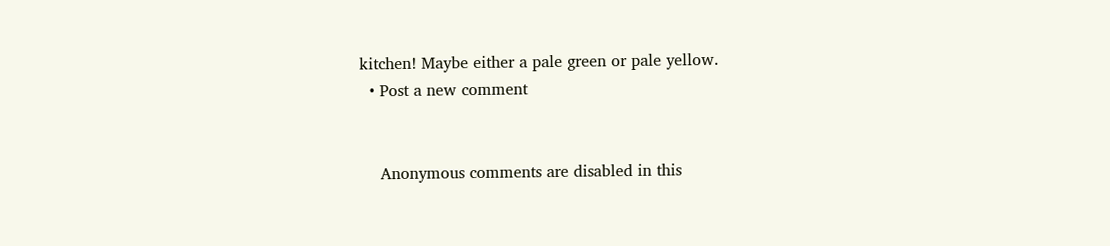kitchen! Maybe either a pale green or pale yellow.
  • Post a new comment


    Anonymous comments are disabled in this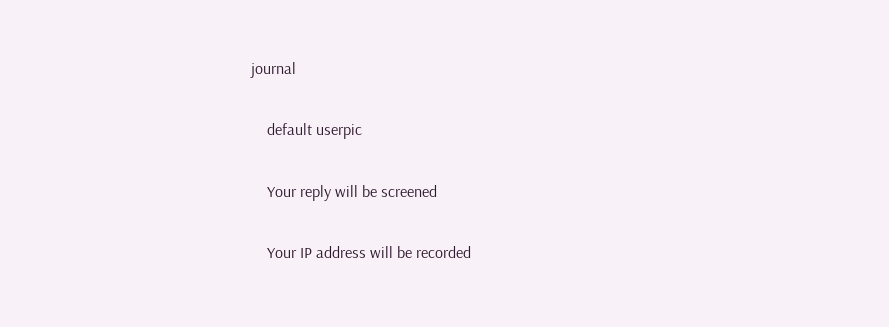journal

    default userpic

    Your reply will be screened

    Your IP address will be recorded